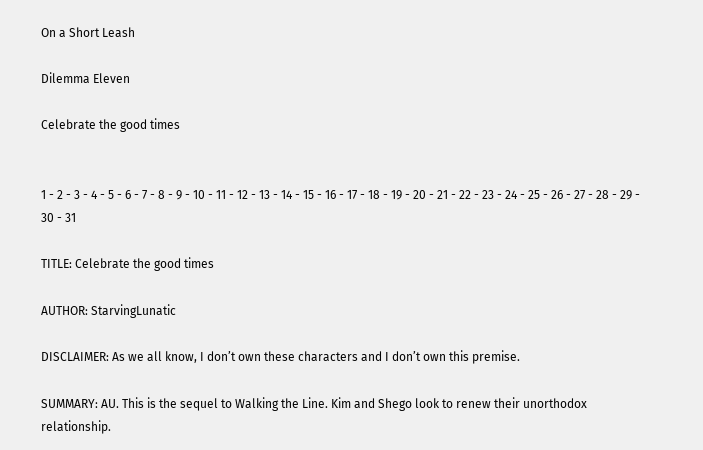On a Short Leash

Dilemma Eleven

Celebrate the good times


1 - 2 - 3 - 4 - 5 - 6 - 7 - 8 - 9 - 10 - 11 - 12 - 13 - 14 - 15 - 16 - 17 - 18 - 19 - 20 - 21 - 22 - 23 - 24 - 25 - 26 - 27 - 28 - 29 - 30 - 31

TITLE: Celebrate the good times

AUTHOR: StarvingLunatic

DISCLAIMER: As we all know, I don’t own these characters and I don’t own this premise.

SUMMARY: AU. This is the sequel to Walking the Line. Kim and Shego look to renew their unorthodox relationship.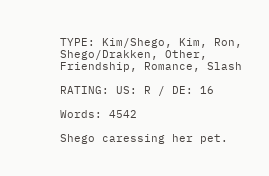TYPE: Kim/Shego, Kim, Ron, Shego/Drakken, Other, Friendship, Romance, Slash

RATING: US: R / DE: 16

Words: 4542

Shego caressing her pet.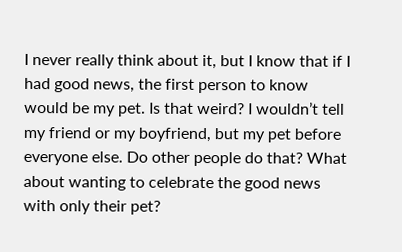I never really think about it, but I know that if I had good news, the first person to know would be my pet. Is that weird? I wouldn’t tell my friend or my boyfriend, but my pet before everyone else. Do other people do that? What about wanting to celebrate the good news with only their pet?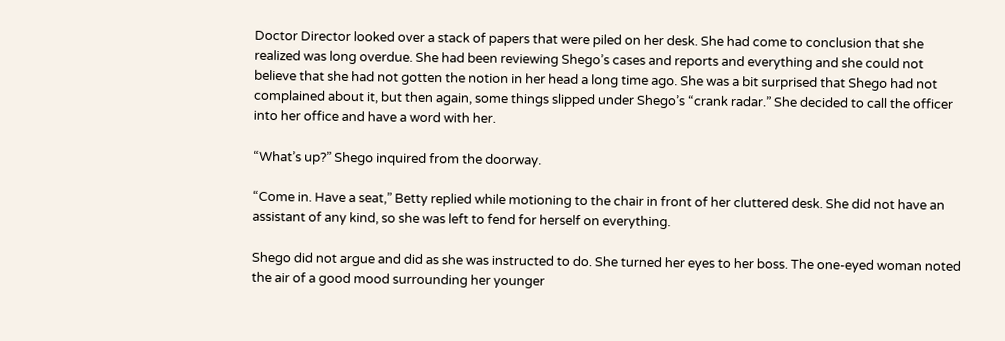Doctor Director looked over a stack of papers that were piled on her desk. She had come to conclusion that she realized was long overdue. She had been reviewing Shego’s cases and reports and everything and she could not believe that she had not gotten the notion in her head a long time ago. She was a bit surprised that Shego had not complained about it, but then again, some things slipped under Shego’s “crank radar.” She decided to call the officer into her office and have a word with her.

“What’s up?” Shego inquired from the doorway.

“Come in. Have a seat,” Betty replied while motioning to the chair in front of her cluttered desk. She did not have an assistant of any kind, so she was left to fend for herself on everything.

Shego did not argue and did as she was instructed to do. She turned her eyes to her boss. The one-eyed woman noted the air of a good mood surrounding her younger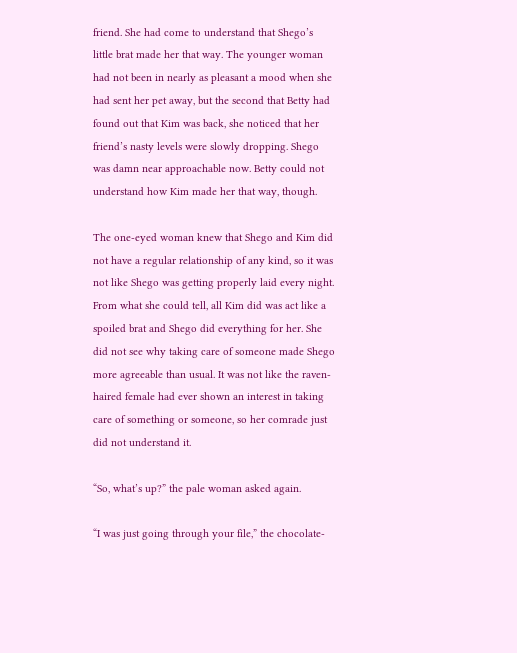friend. She had come to understand that Shego’s little brat made her that way. The younger woman had not been in nearly as pleasant a mood when she had sent her pet away, but the second that Betty had found out that Kim was back, she noticed that her friend’s nasty levels were slowly dropping. Shego was damn near approachable now. Betty could not understand how Kim made her that way, though.

The one-eyed woman knew that Shego and Kim did not have a regular relationship of any kind, so it was not like Shego was getting properly laid every night. From what she could tell, all Kim did was act like a spoiled brat and Shego did everything for her. She did not see why taking care of someone made Shego more agreeable than usual. It was not like the raven-haired female had ever shown an interest in taking care of something or someone, so her comrade just did not understand it.

“So, what’s up?” the pale woman asked again.

“I was just going through your file,” the chocolate-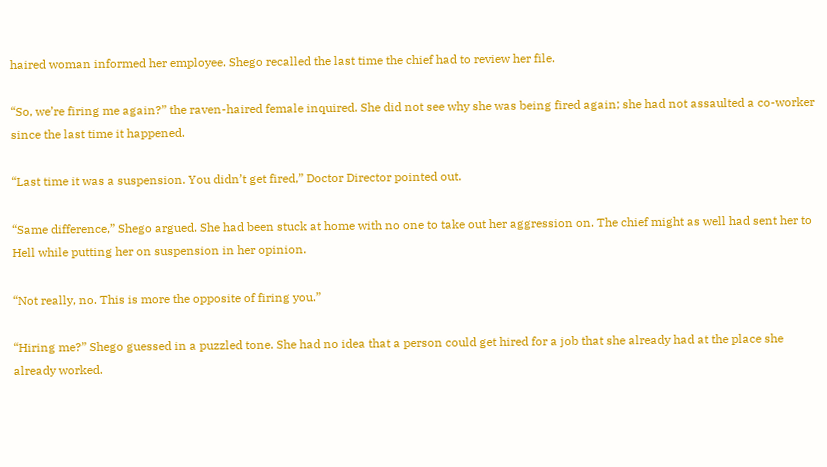haired woman informed her employee. Shego recalled the last time the chief had to review her file.

“So, we’re firing me again?” the raven-haired female inquired. She did not see why she was being fired again; she had not assaulted a co-worker since the last time it happened.

“Last time it was a suspension. You didn’t get fired,” Doctor Director pointed out.

“Same difference,” Shego argued. She had been stuck at home with no one to take out her aggression on. The chief might as well had sent her to Hell while putting her on suspension in her opinion.

“Not really, no. This is more the opposite of firing you.”

“Hiring me?” Shego guessed in a puzzled tone. She had no idea that a person could get hired for a job that she already had at the place she already worked.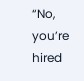“No, you’re hired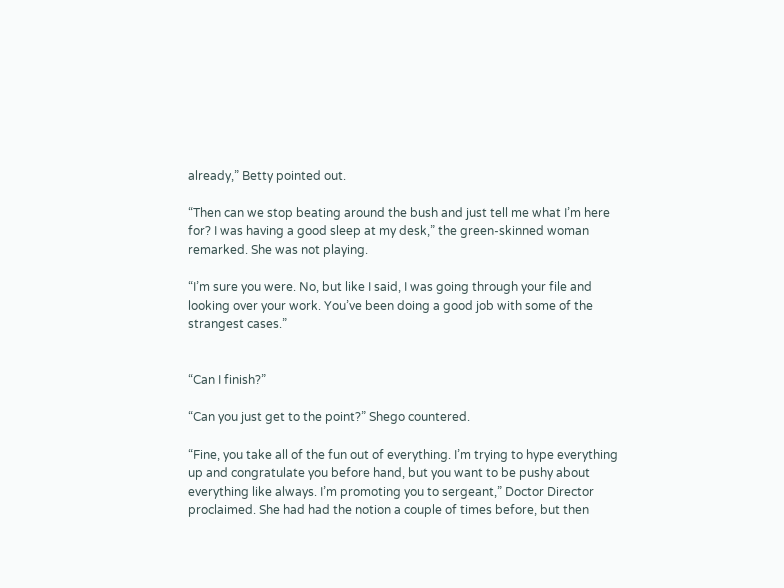already,” Betty pointed out.

“Then can we stop beating around the bush and just tell me what I’m here for? I was having a good sleep at my desk,” the green-skinned woman remarked. She was not playing.

“I’m sure you were. No, but like I said, I was going through your file and looking over your work. You’ve been doing a good job with some of the strangest cases.”


“Can I finish?”

“Can you just get to the point?” Shego countered.

“Fine, you take all of the fun out of everything. I’m trying to hype everything up and congratulate you before hand, but you want to be pushy about everything like always. I’m promoting you to sergeant,” Doctor Director proclaimed. She had had the notion a couple of times before, but then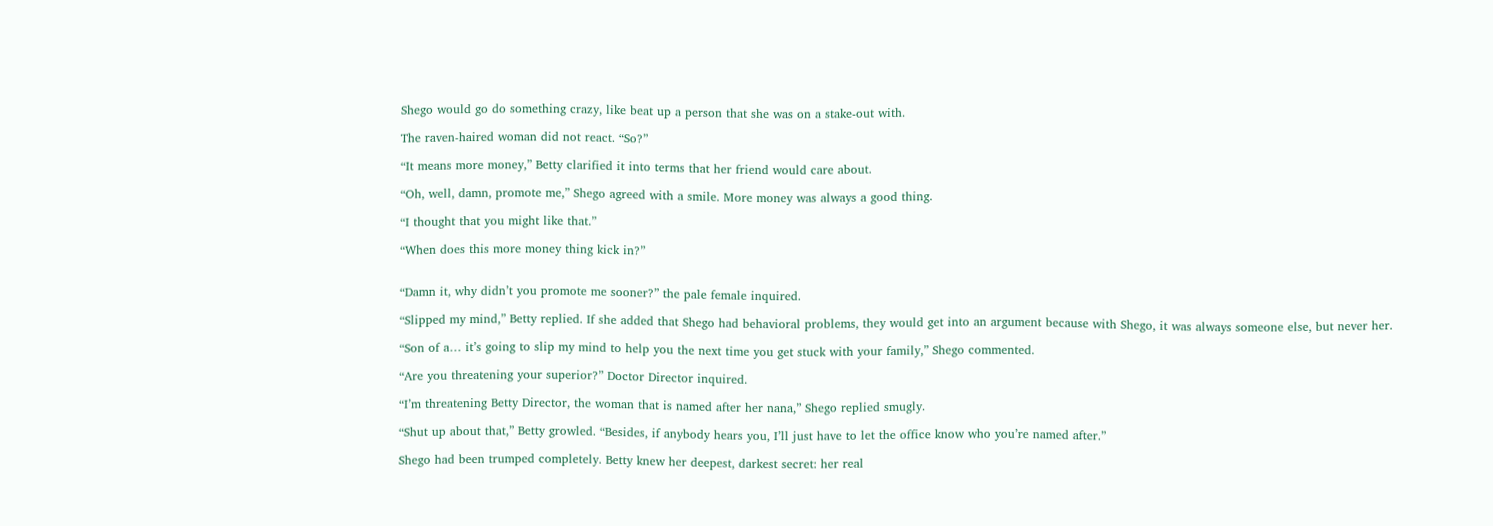Shego would go do something crazy, like beat up a person that she was on a stake-out with.

The raven-haired woman did not react. “So?”

“It means more money,” Betty clarified it into terms that her friend would care about.

“Oh, well, damn, promote me,” Shego agreed with a smile. More money was always a good thing.

“I thought that you might like that.”

“When does this more money thing kick in?”


“Damn it, why didn’t you promote me sooner?” the pale female inquired.

“Slipped my mind,” Betty replied. If she added that Shego had behavioral problems, they would get into an argument because with Shego, it was always someone else, but never her.

“Son of a… it’s going to slip my mind to help you the next time you get stuck with your family,” Shego commented.

“Are you threatening your superior?” Doctor Director inquired.

“I’m threatening Betty Director, the woman that is named after her nana,” Shego replied smugly.

“Shut up about that,” Betty growled. “Besides, if anybody hears you, I’ll just have to let the office know who you’re named after.”

Shego had been trumped completely. Betty knew her deepest, darkest secret: her real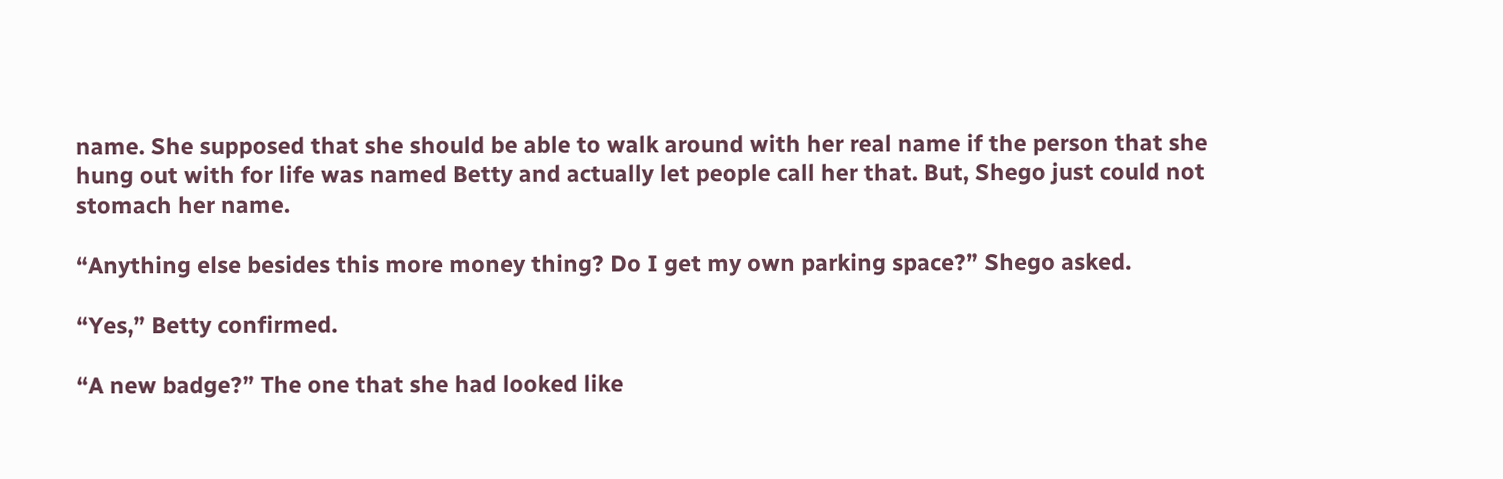name. She supposed that she should be able to walk around with her real name if the person that she hung out with for life was named Betty and actually let people call her that. But, Shego just could not stomach her name.

“Anything else besides this more money thing? Do I get my own parking space?” Shego asked.

“Yes,” Betty confirmed.

“A new badge?” The one that she had looked like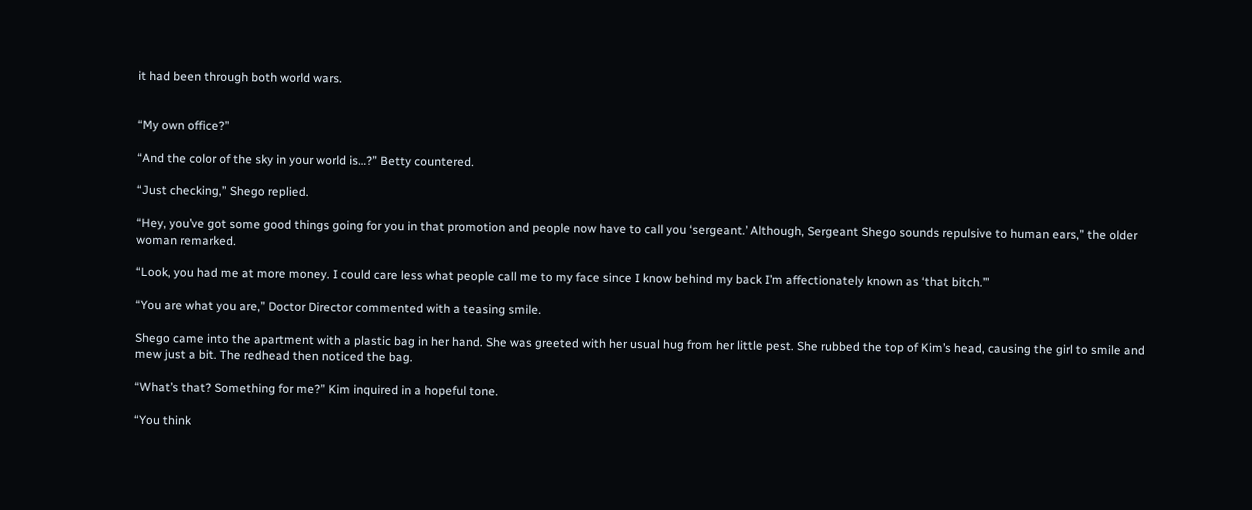it had been through both world wars.


“My own office?”

“And the color of the sky in your world is…?” Betty countered.

“Just checking,” Shego replied.

“Hey, you’ve got some good things going for you in that promotion and people now have to call you ‘sergeant.’ Although, Sergeant Shego sounds repulsive to human ears,” the older woman remarked.

“Look, you had me at more money. I could care less what people call me to my face since I know behind my back I’m affectionately known as ‘that bitch.’”

“You are what you are,” Doctor Director commented with a teasing smile.

Shego came into the apartment with a plastic bag in her hand. She was greeted with her usual hug from her little pest. She rubbed the top of Kim’s head, causing the girl to smile and mew just a bit. The redhead then noticed the bag.

“What’s that? Something for me?” Kim inquired in a hopeful tone.

“You think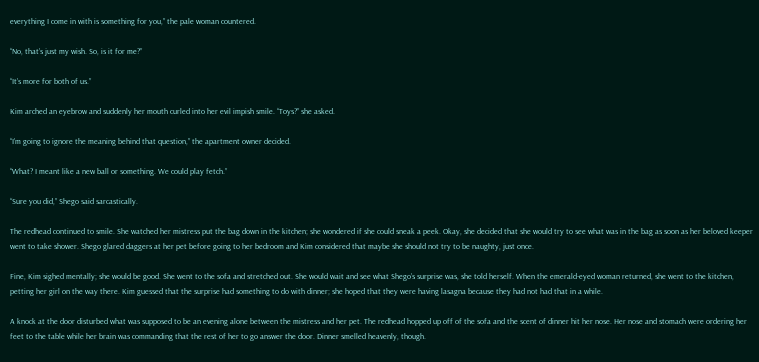everything I come in with is something for you,” the pale woman countered.

“No, that’s just my wish. So, is it for me?”

“It’s more for both of us.”

Kim arched an eyebrow and suddenly her mouth curled into her evil impish smile. “Toys?” she asked.

“I’m going to ignore the meaning behind that question,” the apartment owner decided.

“What? I meant like a new ball or something. We could play fetch.”

“Sure you did,” Shego said sarcastically.

The redhead continued to smile. She watched her mistress put the bag down in the kitchen; she wondered if she could sneak a peek. Okay, she decided that she would try to see what was in the bag as soon as her beloved keeper went to take shower. Shego glared daggers at her pet before going to her bedroom and Kim considered that maybe she should not try to be naughty, just once.

Fine, Kim sighed mentally; she would be good. She went to the sofa and stretched out. She would wait and see what Shego’s surprise was, she told herself. When the emerald-eyed woman returned, she went to the kitchen, petting her girl on the way there. Kim guessed that the surprise had something to do with dinner; she hoped that they were having lasagna because they had not had that in a while.

A knock at the door disturbed what was supposed to be an evening alone between the mistress and her pet. The redhead hopped up off of the sofa and the scent of dinner hit her nose. Her nose and stomach were ordering her feet to the table while her brain was commanding that the rest of her to go answer the door. Dinner smelled heavenly, though.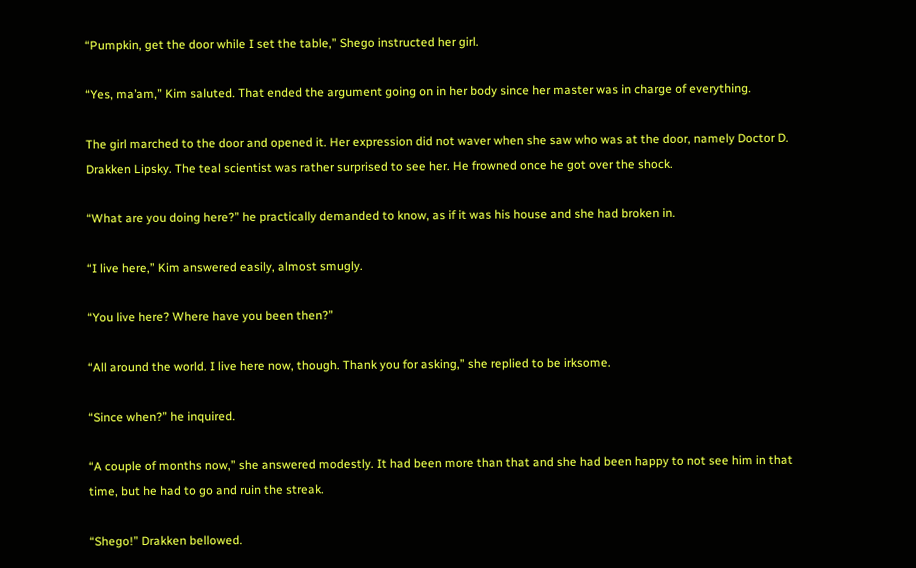“Pumpkin, get the door while I set the table,” Shego instructed her girl.

“Yes, ma’am,” Kim saluted. That ended the argument going on in her body since her master was in charge of everything.

The girl marched to the door and opened it. Her expression did not waver when she saw who was at the door, namely Doctor D. Drakken Lipsky. The teal scientist was rather surprised to see her. He frowned once he got over the shock.

“What are you doing here?” he practically demanded to know, as if it was his house and she had broken in.

“I live here,” Kim answered easily, almost smugly.

“You live here? Where have you been then?”

“All around the world. I live here now, though. Thank you for asking,” she replied to be irksome.

“Since when?” he inquired.

“A couple of months now,” she answered modestly. It had been more than that and she had been happy to not see him in that time, but he had to go and ruin the streak.

“Shego!” Drakken bellowed.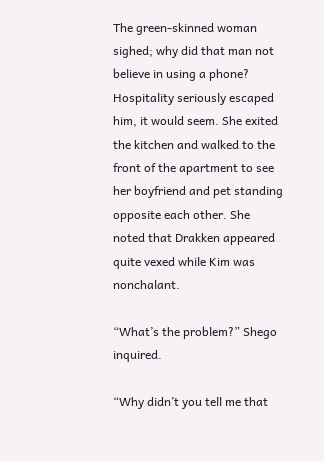The green-skinned woman sighed; why did that man not believe in using a phone? Hospitality seriously escaped him, it would seem. She exited the kitchen and walked to the front of the apartment to see her boyfriend and pet standing opposite each other. She noted that Drakken appeared quite vexed while Kim was nonchalant.

“What’s the problem?” Shego inquired.

“Why didn’t you tell me that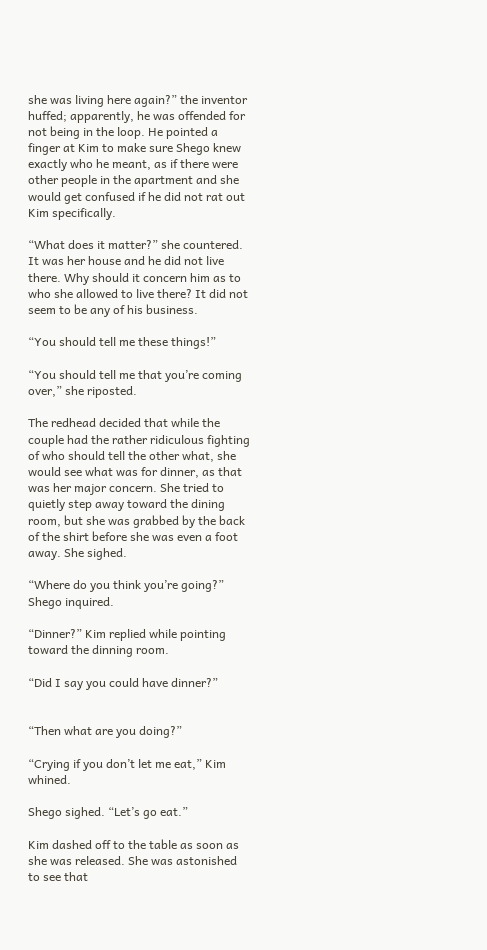she was living here again?” the inventor huffed; apparently, he was offended for not being in the loop. He pointed a finger at Kim to make sure Shego knew exactly who he meant, as if there were other people in the apartment and she would get confused if he did not rat out Kim specifically.

“What does it matter?” she countered. It was her house and he did not live there. Why should it concern him as to who she allowed to live there? It did not seem to be any of his business.

“You should tell me these things!”

“You should tell me that you’re coming over,” she riposted.

The redhead decided that while the couple had the rather ridiculous fighting of who should tell the other what, she would see what was for dinner, as that was her major concern. She tried to quietly step away toward the dining room, but she was grabbed by the back of the shirt before she was even a foot away. She sighed.

“Where do you think you’re going?” Shego inquired.

“Dinner?” Kim replied while pointing toward the dinning room.

“Did I say you could have dinner?”


“Then what are you doing?”

“Crying if you don’t let me eat,” Kim whined.

Shego sighed. “Let’s go eat.”

Kim dashed off to the table as soon as she was released. She was astonished to see that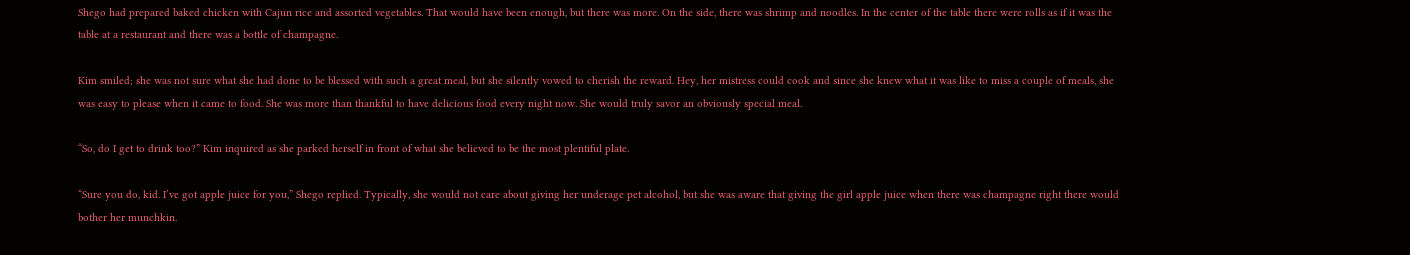Shego had prepared baked chicken with Cajun rice and assorted vegetables. That would have been enough, but there was more. On the side, there was shrimp and noodles. In the center of the table there were rolls as if it was the table at a restaurant and there was a bottle of champagne.

Kim smiled; she was not sure what she had done to be blessed with such a great meal, but she silently vowed to cherish the reward. Hey, her mistress could cook and since she knew what it was like to miss a couple of meals, she was easy to please when it came to food. She was more than thankful to have delicious food every night now. She would truly savor an obviously special meal.

“So, do I get to drink too?” Kim inquired as she parked herself in front of what she believed to be the most plentiful plate.

“Sure you do, kid. I’ve got apple juice for you,” Shego replied. Typically, she would not care about giving her underage pet alcohol, but she was aware that giving the girl apple juice when there was champagne right there would bother her munchkin.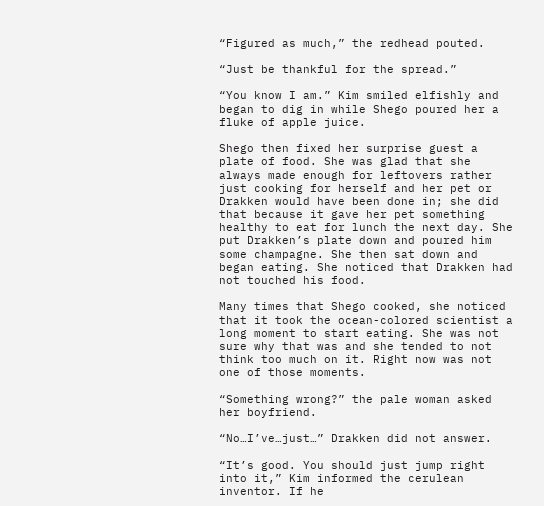“Figured as much,” the redhead pouted.

“Just be thankful for the spread.”

“You know I am.” Kim smiled elfishly and began to dig in while Shego poured her a fluke of apple juice.

Shego then fixed her surprise guest a plate of food. She was glad that she always made enough for leftovers rather just cooking for herself and her pet or Drakken would have been done in; she did that because it gave her pet something healthy to eat for lunch the next day. She put Drakken’s plate down and poured him some champagne. She then sat down and began eating. She noticed that Drakken had not touched his food.

Many times that Shego cooked, she noticed that it took the ocean-colored scientist a long moment to start eating. She was not sure why that was and she tended to not think too much on it. Right now was not one of those moments.

“Something wrong?” the pale woman asked her boyfriend.

“No…I’ve…just…” Drakken did not answer.

“It’s good. You should just jump right into it,” Kim informed the cerulean inventor. If he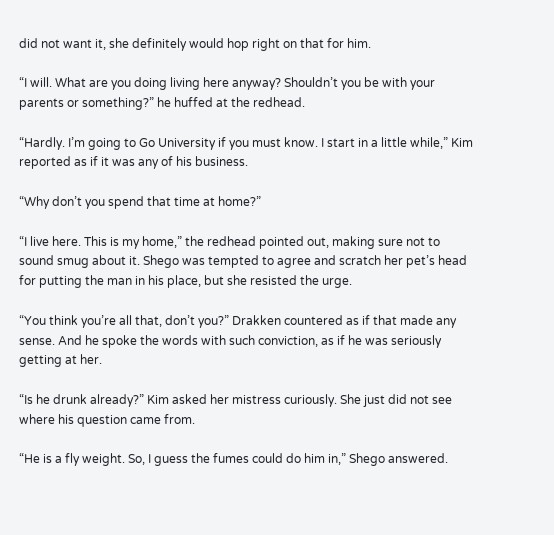did not want it, she definitely would hop right on that for him.

“I will. What are you doing living here anyway? Shouldn’t you be with your parents or something?” he huffed at the redhead.

“Hardly. I’m going to Go University if you must know. I start in a little while,” Kim reported as if it was any of his business.

“Why don’t you spend that time at home?”

“I live here. This is my home,” the redhead pointed out, making sure not to sound smug about it. Shego was tempted to agree and scratch her pet’s head for putting the man in his place, but she resisted the urge.

“You think you’re all that, don’t you?” Drakken countered as if that made any sense. And he spoke the words with such conviction, as if he was seriously getting at her.

“Is he drunk already?” Kim asked her mistress curiously. She just did not see where his question came from.

“He is a fly weight. So, I guess the fumes could do him in,” Shego answered.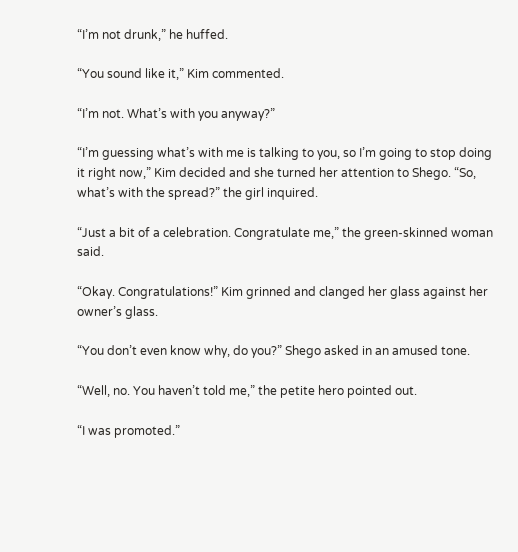“I’m not drunk,” he huffed.

“You sound like it,” Kim commented.

“I’m not. What’s with you anyway?”

“I’m guessing what’s with me is talking to you, so I’m going to stop doing it right now,” Kim decided and she turned her attention to Shego. “So, what’s with the spread?” the girl inquired.

“Just a bit of a celebration. Congratulate me,” the green-skinned woman said.

“Okay. Congratulations!” Kim grinned and clanged her glass against her owner’s glass.

“You don’t even know why, do you?” Shego asked in an amused tone.

“Well, no. You haven’t told me,” the petite hero pointed out.

“I was promoted.”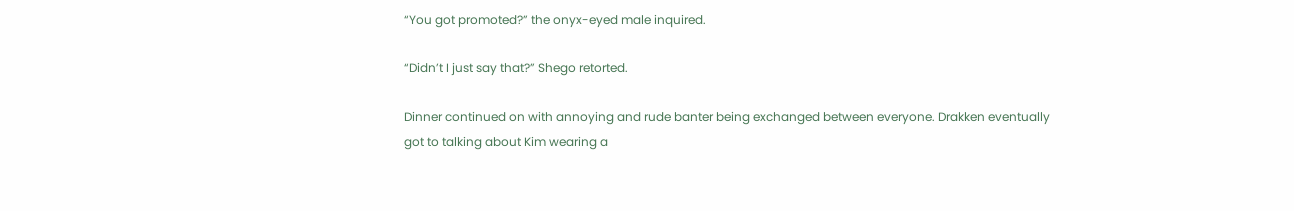“You got promoted?” the onyx-eyed male inquired.

“Didn’t I just say that?” Shego retorted.

Dinner continued on with annoying and rude banter being exchanged between everyone. Drakken eventually got to talking about Kim wearing a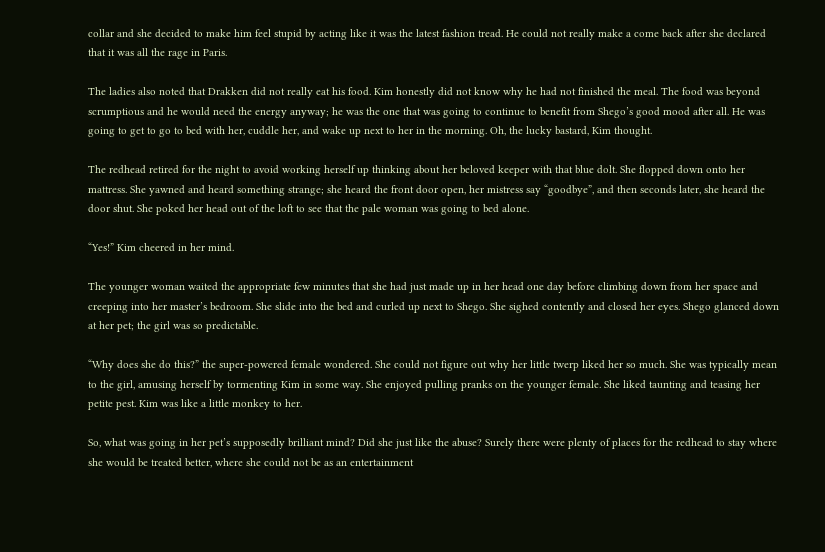collar and she decided to make him feel stupid by acting like it was the latest fashion tread. He could not really make a come back after she declared that it was all the rage in Paris.

The ladies also noted that Drakken did not really eat his food. Kim honestly did not know why he had not finished the meal. The food was beyond scrumptious and he would need the energy anyway; he was the one that was going to continue to benefit from Shego’s good mood after all. He was going to get to go to bed with her, cuddle her, and wake up next to her in the morning. Oh, the lucky bastard, Kim thought.

The redhead retired for the night to avoid working herself up thinking about her beloved keeper with that blue dolt. She flopped down onto her mattress. She yawned and heard something strange; she heard the front door open, her mistress say “goodbye”, and then seconds later, she heard the door shut. She poked her head out of the loft to see that the pale woman was going to bed alone.

“Yes!” Kim cheered in her mind.

The younger woman waited the appropriate few minutes that she had just made up in her head one day before climbing down from her space and creeping into her master’s bedroom. She slide into the bed and curled up next to Shego. She sighed contently and closed her eyes. Shego glanced down at her pet; the girl was so predictable.

“Why does she do this?” the super-powered female wondered. She could not figure out why her little twerp liked her so much. She was typically mean to the girl, amusing herself by tormenting Kim in some way. She enjoyed pulling pranks on the younger female. She liked taunting and teasing her petite pest. Kim was like a little monkey to her.

So, what was going in her pet’s supposedly brilliant mind? Did she just like the abuse? Surely there were plenty of places for the redhead to stay where she would be treated better, where she could not be as an entertainment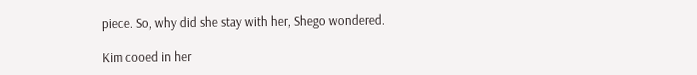piece. So, why did she stay with her, Shego wondered.

Kim cooed in her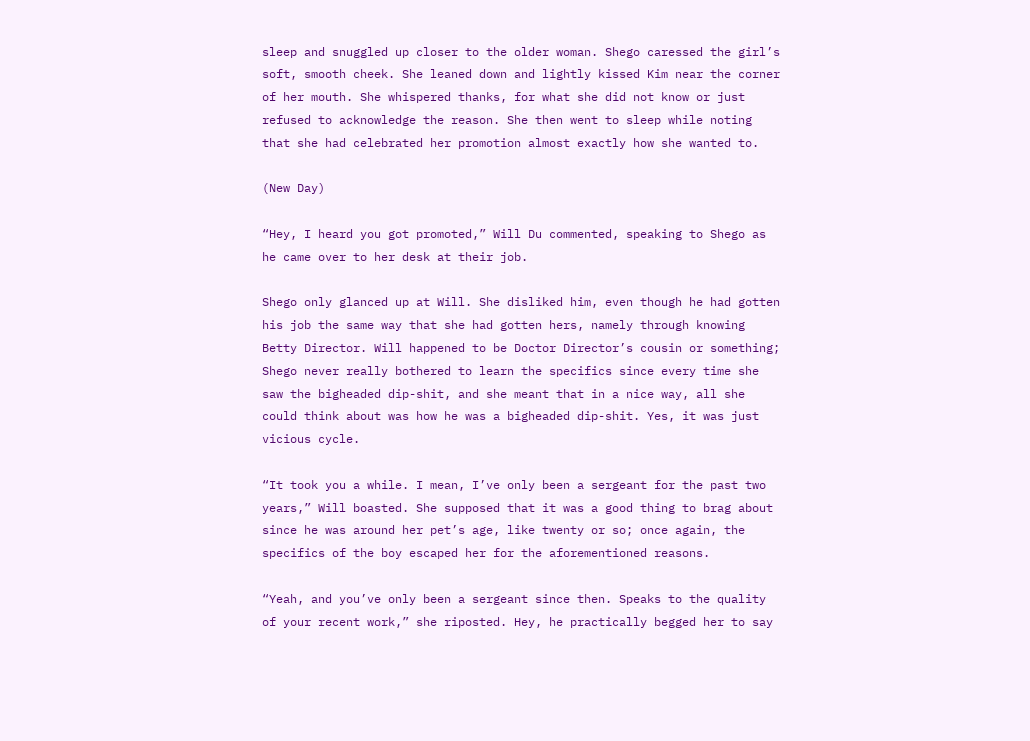sleep and snuggled up closer to the older woman. Shego caressed the girl’s soft, smooth cheek. She leaned down and lightly kissed Kim near the corner of her mouth. She whispered thanks, for what she did not know or just refused to acknowledge the reason. She then went to sleep while noting that she had celebrated her promotion almost exactly how she wanted to.

(New Day)

“Hey, I heard you got promoted,” Will Du commented, speaking to Shego as he came over to her desk at their job.

Shego only glanced up at Will. She disliked him, even though he had gotten his job the same way that she had gotten hers, namely through knowing Betty Director. Will happened to be Doctor Director’s cousin or something; Shego never really bothered to learn the specifics since every time she saw the bigheaded dip-shit, and she meant that in a nice way, all she could think about was how he was a bigheaded dip-shit. Yes, it was just vicious cycle.

“It took you a while. I mean, I’ve only been a sergeant for the past two years,” Will boasted. She supposed that it was a good thing to brag about since he was around her pet’s age, like twenty or so; once again, the specifics of the boy escaped her for the aforementioned reasons.

“Yeah, and you’ve only been a sergeant since then. Speaks to the quality of your recent work,” she riposted. Hey, he practically begged her to say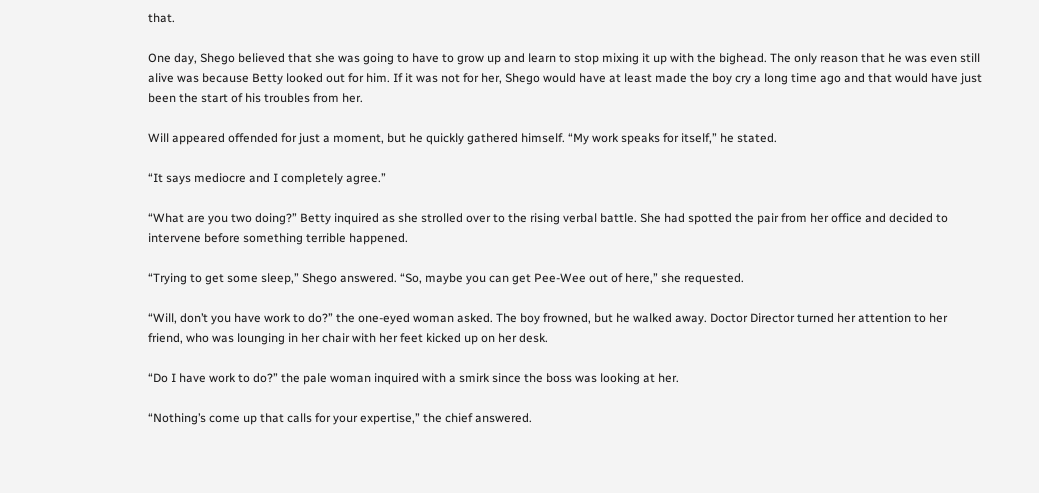that.

One day, Shego believed that she was going to have to grow up and learn to stop mixing it up with the bighead. The only reason that he was even still alive was because Betty looked out for him. If it was not for her, Shego would have at least made the boy cry a long time ago and that would have just been the start of his troubles from her.

Will appeared offended for just a moment, but he quickly gathered himself. “My work speaks for itself,” he stated.

“It says mediocre and I completely agree.”

“What are you two doing?” Betty inquired as she strolled over to the rising verbal battle. She had spotted the pair from her office and decided to intervene before something terrible happened.

“Trying to get some sleep,” Shego answered. “So, maybe you can get Pee-Wee out of here,” she requested.

“Will, don’t you have work to do?” the one-eyed woman asked. The boy frowned, but he walked away. Doctor Director turned her attention to her friend, who was lounging in her chair with her feet kicked up on her desk.

“Do I have work to do?” the pale woman inquired with a smirk since the boss was looking at her.

“Nothing’s come up that calls for your expertise,” the chief answered.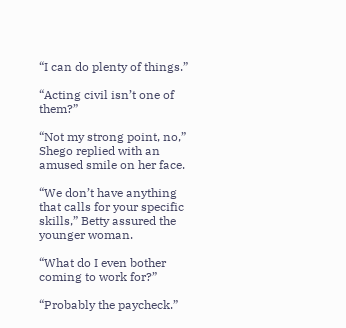“I can do plenty of things.”

“Acting civil isn’t one of them?”

“Not my strong point, no,” Shego replied with an amused smile on her face.

“We don’t have anything that calls for your specific skills,” Betty assured the younger woman.

“What do I even bother coming to work for?”

“Probably the paycheck.”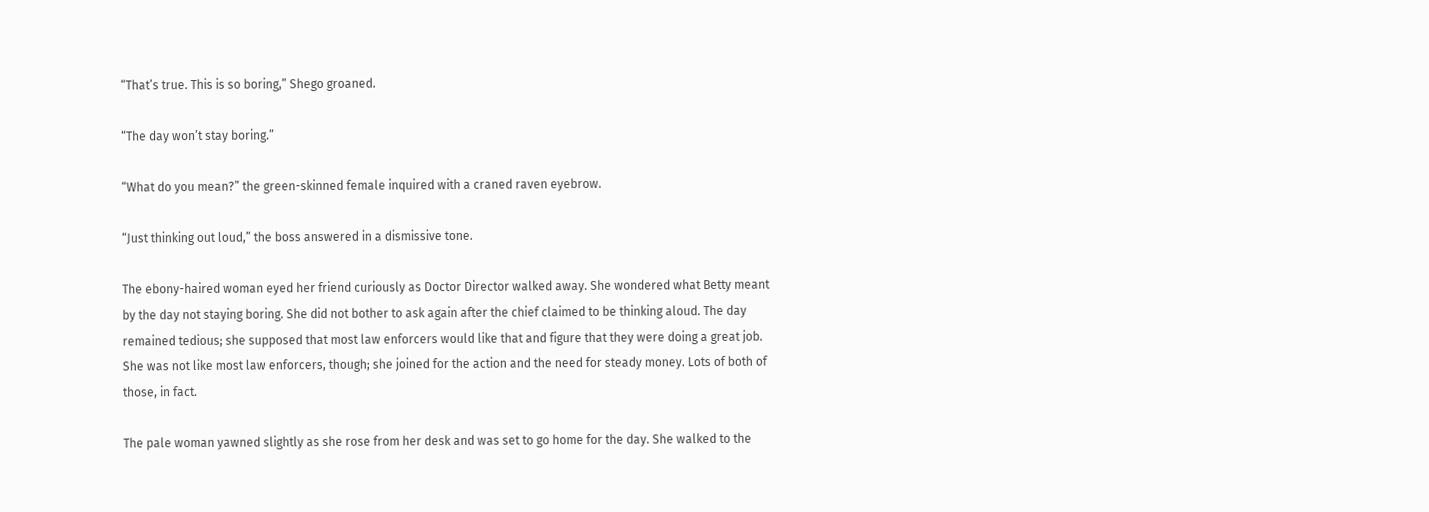“That’s true. This is so boring,” Shego groaned.

“The day won’t stay boring.”

“What do you mean?” the green-skinned female inquired with a craned raven eyebrow.

“Just thinking out loud,” the boss answered in a dismissive tone.

The ebony-haired woman eyed her friend curiously as Doctor Director walked away. She wondered what Betty meant by the day not staying boring. She did not bother to ask again after the chief claimed to be thinking aloud. The day remained tedious; she supposed that most law enforcers would like that and figure that they were doing a great job. She was not like most law enforcers, though; she joined for the action and the need for steady money. Lots of both of those, in fact.

The pale woman yawned slightly as she rose from her desk and was set to go home for the day. She walked to the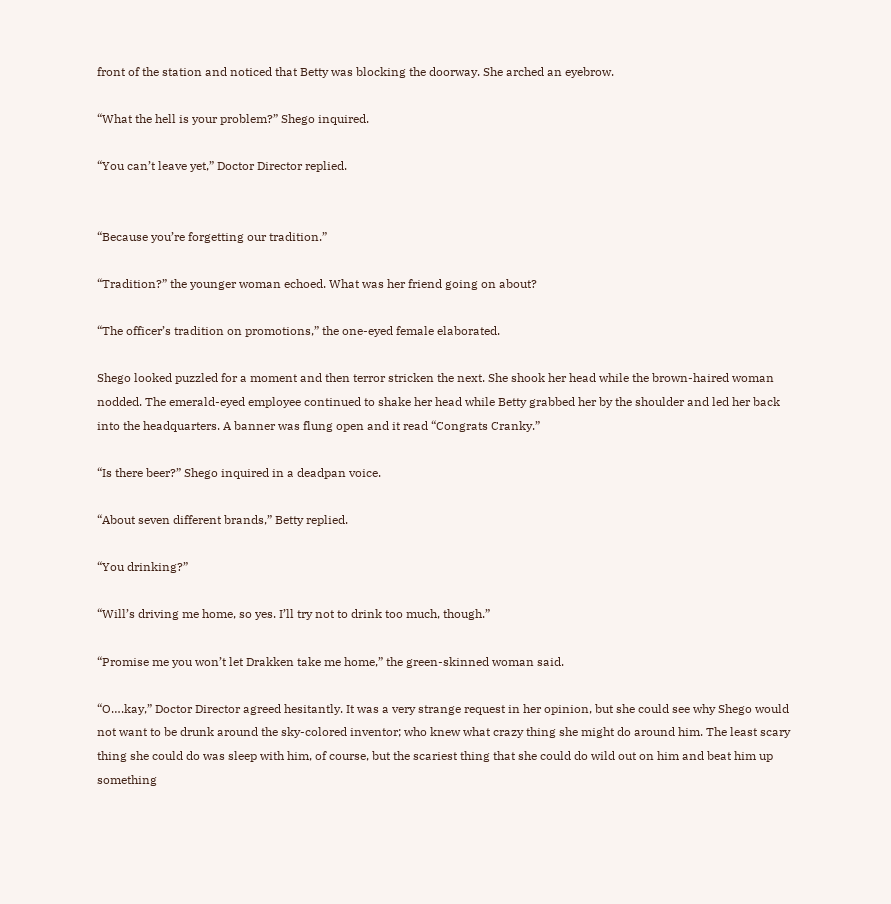front of the station and noticed that Betty was blocking the doorway. She arched an eyebrow.

“What the hell is your problem?” Shego inquired.

“You can’t leave yet,” Doctor Director replied.


“Because you’re forgetting our tradition.”

“Tradition?” the younger woman echoed. What was her friend going on about?

“The officer’s tradition on promotions,” the one-eyed female elaborated.

Shego looked puzzled for a moment and then terror stricken the next. She shook her head while the brown-haired woman nodded. The emerald-eyed employee continued to shake her head while Betty grabbed her by the shoulder and led her back into the headquarters. A banner was flung open and it read “Congrats Cranky.”

“Is there beer?” Shego inquired in a deadpan voice.

“About seven different brands,” Betty replied.

“You drinking?”

“Will’s driving me home, so yes. I’ll try not to drink too much, though.”

“Promise me you won’t let Drakken take me home,” the green-skinned woman said.

“O….kay,” Doctor Director agreed hesitantly. It was a very strange request in her opinion, but she could see why Shego would not want to be drunk around the sky-colored inventor; who knew what crazy thing she might do around him. The least scary thing she could do was sleep with him, of course, but the scariest thing that she could do wild out on him and beat him up something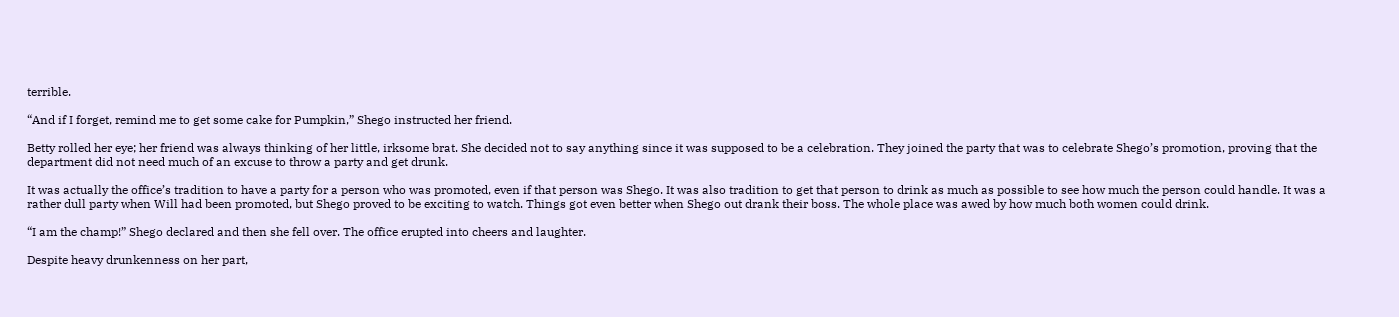terrible.

“And if I forget, remind me to get some cake for Pumpkin,” Shego instructed her friend.

Betty rolled her eye; her friend was always thinking of her little, irksome brat. She decided not to say anything since it was supposed to be a celebration. They joined the party that was to celebrate Shego’s promotion, proving that the department did not need much of an excuse to throw a party and get drunk.

It was actually the office’s tradition to have a party for a person who was promoted, even if that person was Shego. It was also tradition to get that person to drink as much as possible to see how much the person could handle. It was a rather dull party when Will had been promoted, but Shego proved to be exciting to watch. Things got even better when Shego out drank their boss. The whole place was awed by how much both women could drink.

“I am the champ!” Shego declared and then she fell over. The office erupted into cheers and laughter.

Despite heavy drunkenness on her part,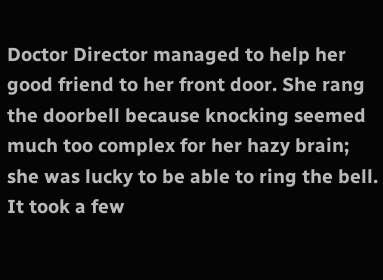Doctor Director managed to help her good friend to her front door. She rang the doorbell because knocking seemed much too complex for her hazy brain; she was lucky to be able to ring the bell. It took a few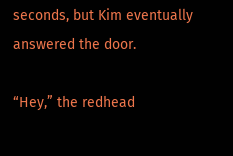seconds, but Kim eventually answered the door.

“Hey,” the redhead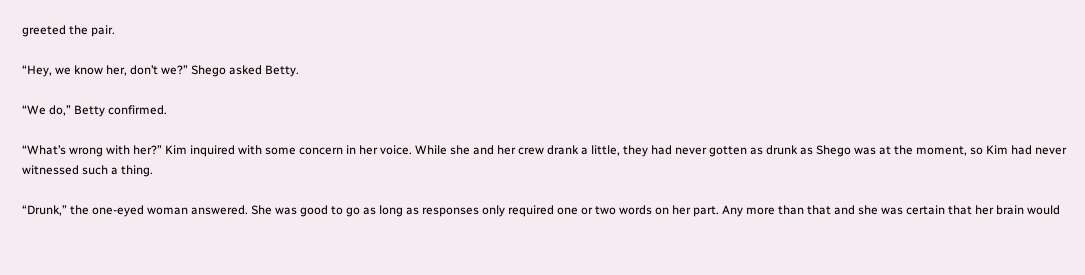greeted the pair.

“Hey, we know her, don’t we?” Shego asked Betty.

“We do,” Betty confirmed.

“What’s wrong with her?” Kim inquired with some concern in her voice. While she and her crew drank a little, they had never gotten as drunk as Shego was at the moment, so Kim had never witnessed such a thing.

“Drunk,” the one-eyed woman answered. She was good to go as long as responses only required one or two words on her part. Any more than that and she was certain that her brain would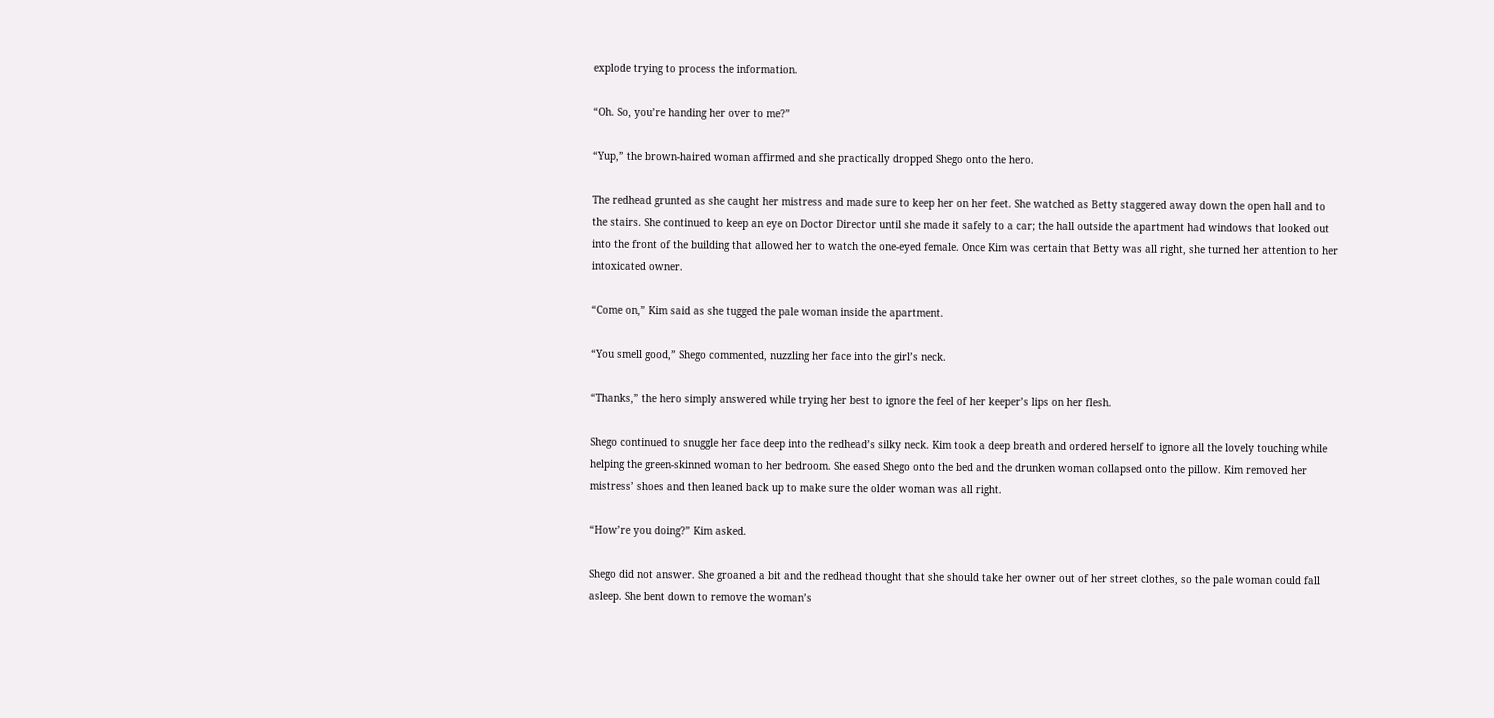explode trying to process the information.

“Oh. So, you’re handing her over to me?”

“Yup,” the brown-haired woman affirmed and she practically dropped Shego onto the hero.

The redhead grunted as she caught her mistress and made sure to keep her on her feet. She watched as Betty staggered away down the open hall and to the stairs. She continued to keep an eye on Doctor Director until she made it safely to a car; the hall outside the apartment had windows that looked out into the front of the building that allowed her to watch the one-eyed female. Once Kim was certain that Betty was all right, she turned her attention to her intoxicated owner.

“Come on,” Kim said as she tugged the pale woman inside the apartment.

“You smell good,” Shego commented, nuzzling her face into the girl’s neck.

“Thanks,” the hero simply answered while trying her best to ignore the feel of her keeper’s lips on her flesh.

Shego continued to snuggle her face deep into the redhead’s silky neck. Kim took a deep breath and ordered herself to ignore all the lovely touching while helping the green-skinned woman to her bedroom. She eased Shego onto the bed and the drunken woman collapsed onto the pillow. Kim removed her mistress’ shoes and then leaned back up to make sure the older woman was all right.

“How’re you doing?” Kim asked.

Shego did not answer. She groaned a bit and the redhead thought that she should take her owner out of her street clothes, so the pale woman could fall asleep. She bent down to remove the woman’s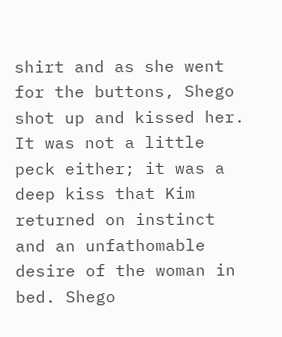shirt and as she went for the buttons, Shego shot up and kissed her. It was not a little peck either; it was a deep kiss that Kim returned on instinct and an unfathomable desire of the woman in bed. Shego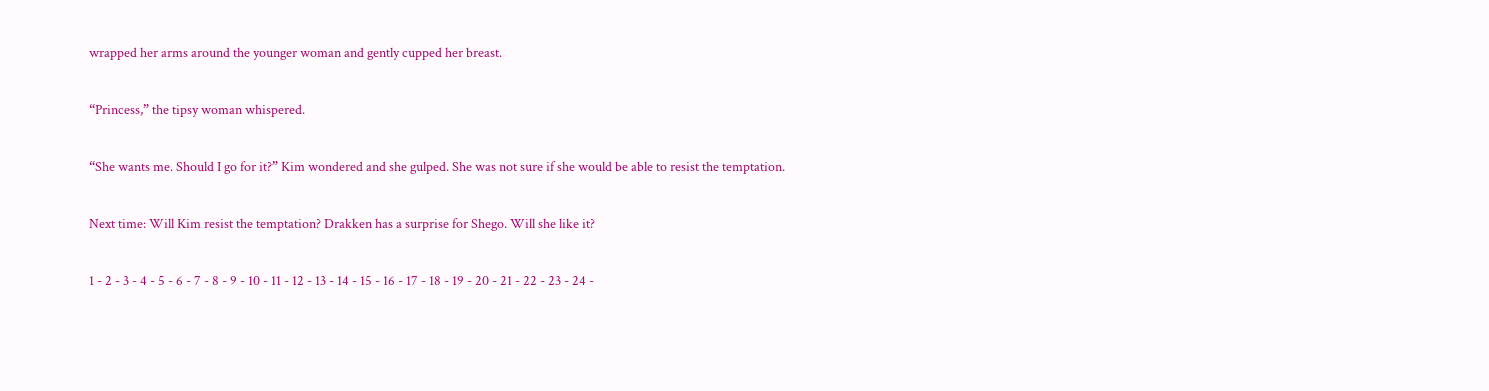wrapped her arms around the younger woman and gently cupped her breast.

“Princess,” the tipsy woman whispered.

“She wants me. Should I go for it?” Kim wondered and she gulped. She was not sure if she would be able to resist the temptation.

Next time: Will Kim resist the temptation? Drakken has a surprise for Shego. Will she like it?

1 - 2 - 3 - 4 - 5 - 6 - 7 - 8 - 9 - 10 - 11 - 12 - 13 - 14 - 15 - 16 - 17 - 18 - 19 - 20 - 21 - 22 - 23 - 24 -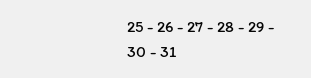25 - 26 - 27 - 28 - 29 - 30 - 31